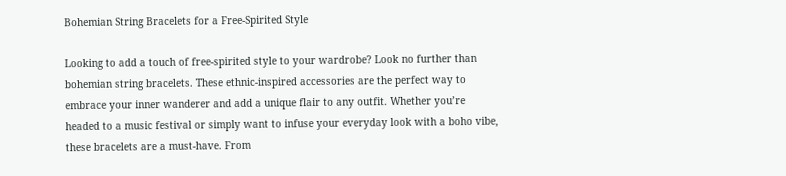Bohemian String Bracelets for a Free-Spirited Style

Looking to add a touch of free-spirited style to your wardrobe? Look no further than bohemian string bracelets. These ethnic-inspired accessories are the perfect way to embrace your inner wanderer and add a unique flair to any outfit. Whether you’re headed to a music festival or simply want to infuse your everyday look with a boho vibe, these bracelets are a must-have. From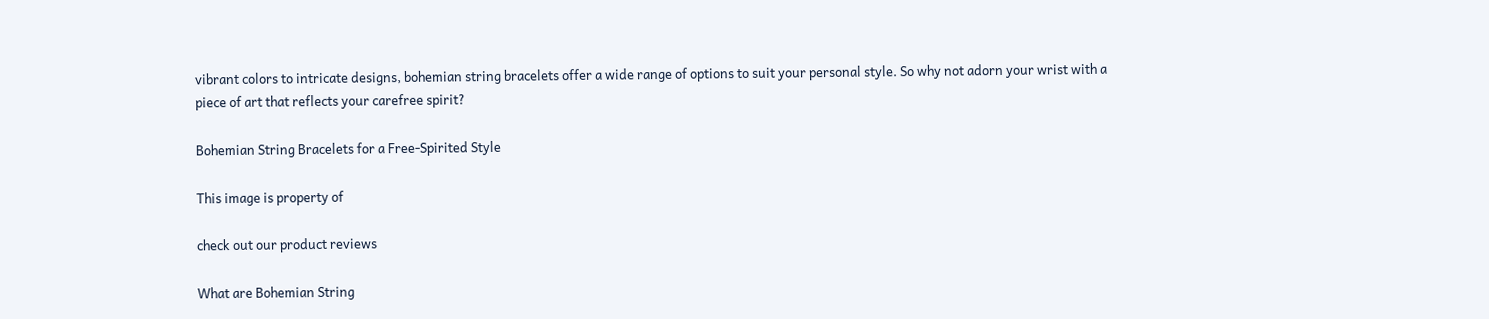vibrant colors to intricate designs, bohemian string bracelets offer a wide range of options to suit your personal style. So why not adorn your wrist with a piece of art that reflects your carefree spirit?

Bohemian String Bracelets for a Free-Spirited Style

This image is property of

check out our product reviews

What are Bohemian String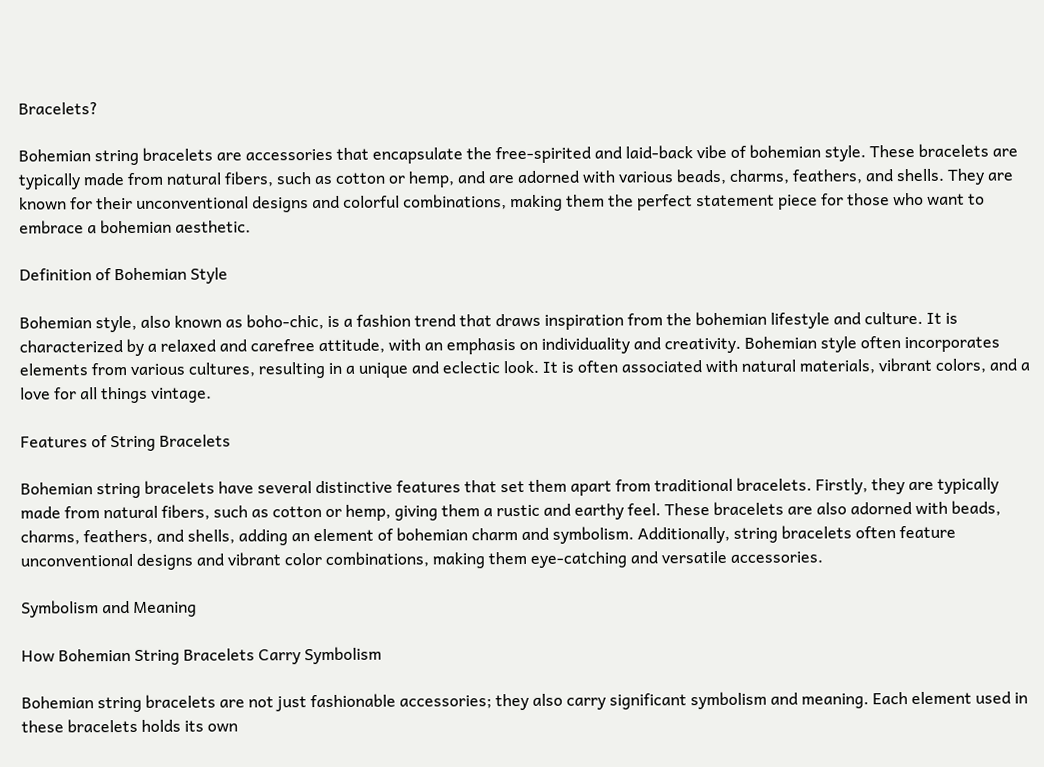Bracelets?

Bohemian string bracelets are accessories that encapsulate the free-spirited and laid-back vibe of bohemian style. These bracelets are typically made from natural fibers, such as cotton or hemp, and are adorned with various beads, charms, feathers, and shells. They are known for their unconventional designs and colorful combinations, making them the perfect statement piece for those who want to embrace a bohemian aesthetic.

Definition of Bohemian Style

Bohemian style, also known as boho-chic, is a fashion trend that draws inspiration from the bohemian lifestyle and culture. It is characterized by a relaxed and carefree attitude, with an emphasis on individuality and creativity. Bohemian style often incorporates elements from various cultures, resulting in a unique and eclectic look. It is often associated with natural materials, vibrant colors, and a love for all things vintage.

Features of String Bracelets

Bohemian string bracelets have several distinctive features that set them apart from traditional bracelets. Firstly, they are typically made from natural fibers, such as cotton or hemp, giving them a rustic and earthy feel. These bracelets are also adorned with beads, charms, feathers, and shells, adding an element of bohemian charm and symbolism. Additionally, string bracelets often feature unconventional designs and vibrant color combinations, making them eye-catching and versatile accessories.

Symbolism and Meaning

How Bohemian String Bracelets Carry Symbolism

Bohemian string bracelets are not just fashionable accessories; they also carry significant symbolism and meaning. Each element used in these bracelets holds its own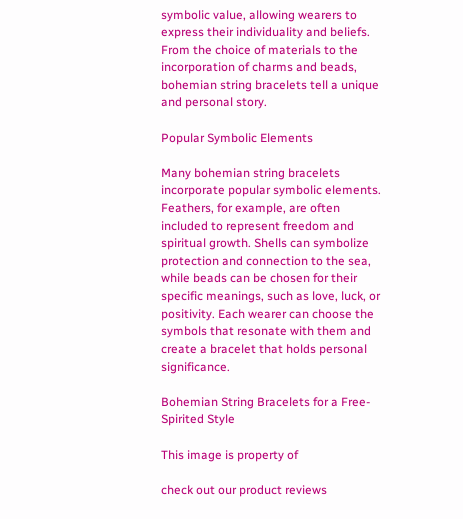symbolic value, allowing wearers to express their individuality and beliefs. From the choice of materials to the incorporation of charms and beads, bohemian string bracelets tell a unique and personal story.

Popular Symbolic Elements

Many bohemian string bracelets incorporate popular symbolic elements. Feathers, for example, are often included to represent freedom and spiritual growth. Shells can symbolize protection and connection to the sea, while beads can be chosen for their specific meanings, such as love, luck, or positivity. Each wearer can choose the symbols that resonate with them and create a bracelet that holds personal significance.

Bohemian String Bracelets for a Free-Spirited Style

This image is property of

check out our product reviews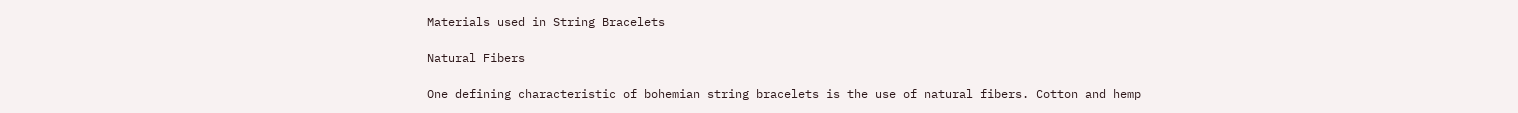Materials used in String Bracelets

Natural Fibers

One defining characteristic of bohemian string bracelets is the use of natural fibers. Cotton and hemp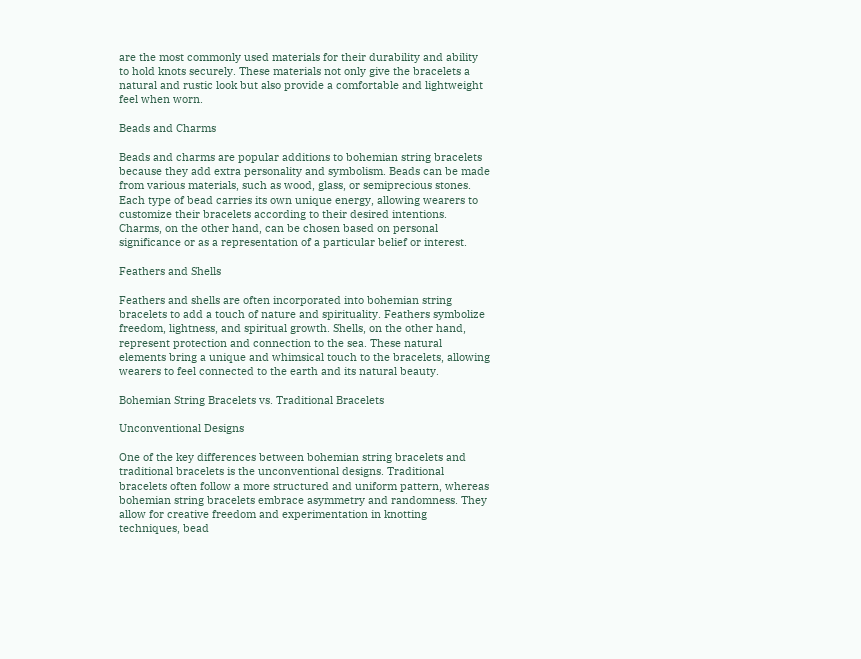are the most commonly used materials for their durability and ability to hold knots securely. These materials not only give the bracelets a natural and rustic look but also provide a comfortable and lightweight feel when worn.

Beads and Charms

Beads and charms are popular additions to bohemian string bracelets because they add extra personality and symbolism. Beads can be made from various materials, such as wood, glass, or semiprecious stones. Each type of bead carries its own unique energy, allowing wearers to customize their bracelets according to their desired intentions. Charms, on the other hand, can be chosen based on personal significance or as a representation of a particular belief or interest.

Feathers and Shells

Feathers and shells are often incorporated into bohemian string bracelets to add a touch of nature and spirituality. Feathers symbolize freedom, lightness, and spiritual growth. Shells, on the other hand, represent protection and connection to the sea. These natural elements bring a unique and whimsical touch to the bracelets, allowing wearers to feel connected to the earth and its natural beauty.

Bohemian String Bracelets vs. Traditional Bracelets

Unconventional Designs

One of the key differences between bohemian string bracelets and traditional bracelets is the unconventional designs. Traditional bracelets often follow a more structured and uniform pattern, whereas bohemian string bracelets embrace asymmetry and randomness. They allow for creative freedom and experimentation in knotting techniques, bead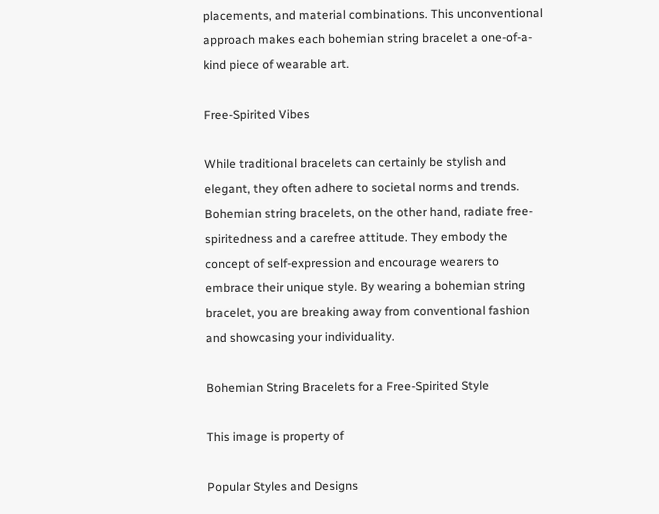placements, and material combinations. This unconventional approach makes each bohemian string bracelet a one-of-a-kind piece of wearable art.

Free-Spirited Vibes

While traditional bracelets can certainly be stylish and elegant, they often adhere to societal norms and trends. Bohemian string bracelets, on the other hand, radiate free-spiritedness and a carefree attitude. They embody the concept of self-expression and encourage wearers to embrace their unique style. By wearing a bohemian string bracelet, you are breaking away from conventional fashion and showcasing your individuality.

Bohemian String Bracelets for a Free-Spirited Style

This image is property of

Popular Styles and Designs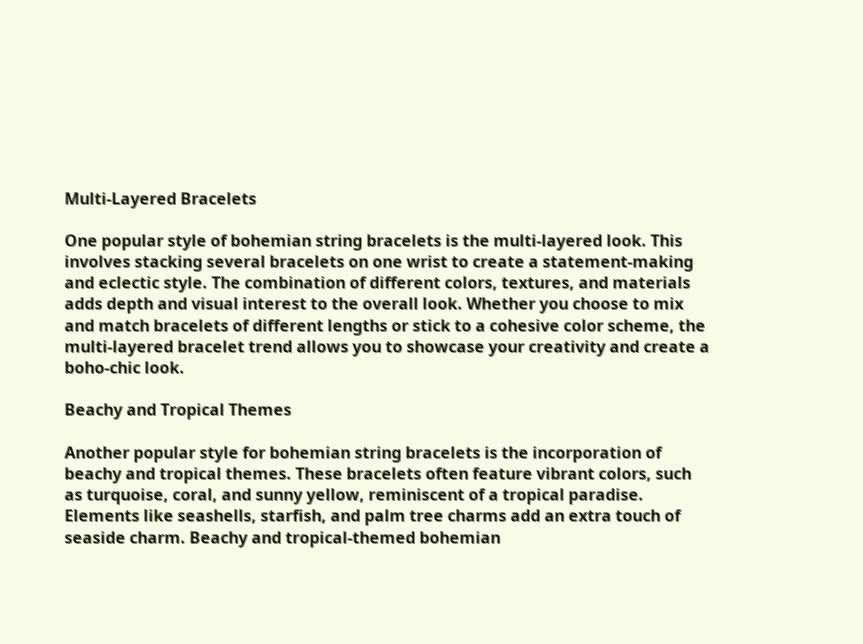Multi-Layered Bracelets

One popular style of bohemian string bracelets is the multi-layered look. This involves stacking several bracelets on one wrist to create a statement-making and eclectic style. The combination of different colors, textures, and materials adds depth and visual interest to the overall look. Whether you choose to mix and match bracelets of different lengths or stick to a cohesive color scheme, the multi-layered bracelet trend allows you to showcase your creativity and create a boho-chic look.

Beachy and Tropical Themes

Another popular style for bohemian string bracelets is the incorporation of beachy and tropical themes. These bracelets often feature vibrant colors, such as turquoise, coral, and sunny yellow, reminiscent of a tropical paradise. Elements like seashells, starfish, and palm tree charms add an extra touch of seaside charm. Beachy and tropical-themed bohemian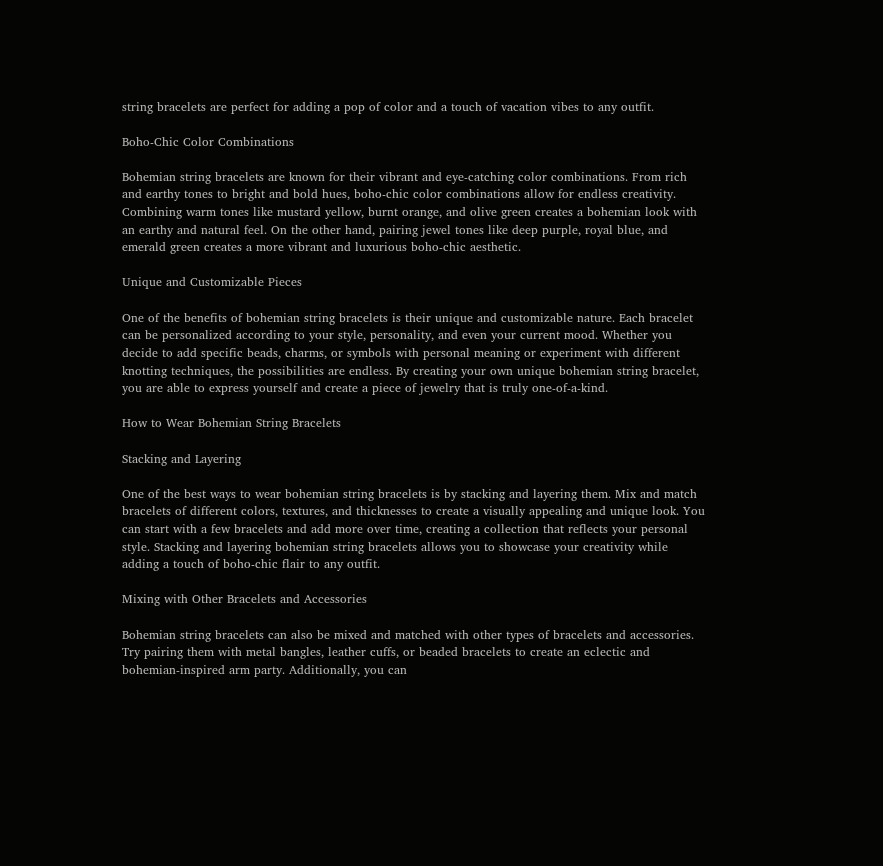string bracelets are perfect for adding a pop of color and a touch of vacation vibes to any outfit.

Boho-Chic Color Combinations

Bohemian string bracelets are known for their vibrant and eye-catching color combinations. From rich and earthy tones to bright and bold hues, boho-chic color combinations allow for endless creativity. Combining warm tones like mustard yellow, burnt orange, and olive green creates a bohemian look with an earthy and natural feel. On the other hand, pairing jewel tones like deep purple, royal blue, and emerald green creates a more vibrant and luxurious boho-chic aesthetic.

Unique and Customizable Pieces

One of the benefits of bohemian string bracelets is their unique and customizable nature. Each bracelet can be personalized according to your style, personality, and even your current mood. Whether you decide to add specific beads, charms, or symbols with personal meaning or experiment with different knotting techniques, the possibilities are endless. By creating your own unique bohemian string bracelet, you are able to express yourself and create a piece of jewelry that is truly one-of-a-kind.

How to Wear Bohemian String Bracelets

Stacking and Layering

One of the best ways to wear bohemian string bracelets is by stacking and layering them. Mix and match bracelets of different colors, textures, and thicknesses to create a visually appealing and unique look. You can start with a few bracelets and add more over time, creating a collection that reflects your personal style. Stacking and layering bohemian string bracelets allows you to showcase your creativity while adding a touch of boho-chic flair to any outfit.

Mixing with Other Bracelets and Accessories

Bohemian string bracelets can also be mixed and matched with other types of bracelets and accessories. Try pairing them with metal bangles, leather cuffs, or beaded bracelets to create an eclectic and bohemian-inspired arm party. Additionally, you can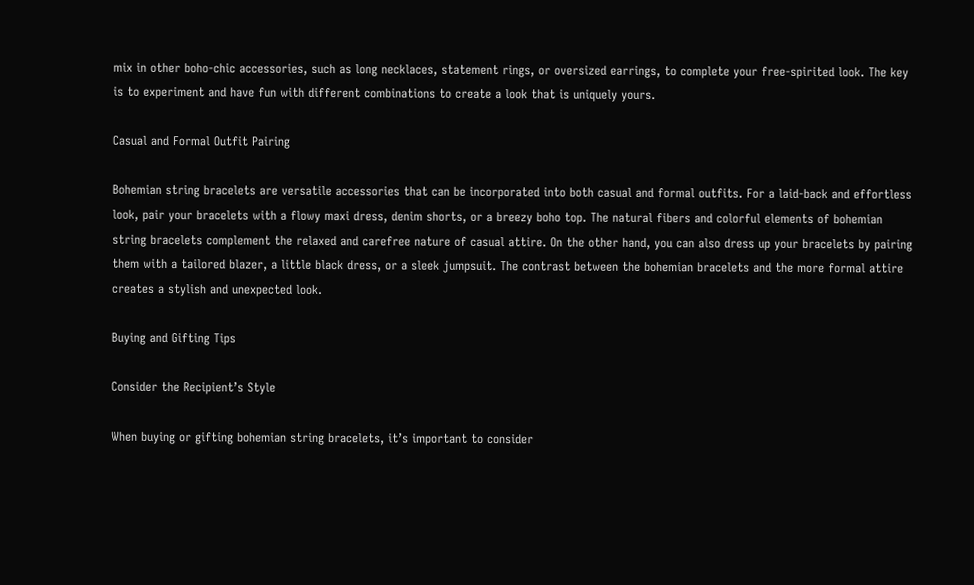mix in other boho-chic accessories, such as long necklaces, statement rings, or oversized earrings, to complete your free-spirited look. The key is to experiment and have fun with different combinations to create a look that is uniquely yours.

Casual and Formal Outfit Pairing

Bohemian string bracelets are versatile accessories that can be incorporated into both casual and formal outfits. For a laid-back and effortless look, pair your bracelets with a flowy maxi dress, denim shorts, or a breezy boho top. The natural fibers and colorful elements of bohemian string bracelets complement the relaxed and carefree nature of casual attire. On the other hand, you can also dress up your bracelets by pairing them with a tailored blazer, a little black dress, or a sleek jumpsuit. The contrast between the bohemian bracelets and the more formal attire creates a stylish and unexpected look.

Buying and Gifting Tips

Consider the Recipient’s Style

When buying or gifting bohemian string bracelets, it’s important to consider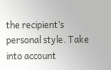the recipient’s personal style. Take into account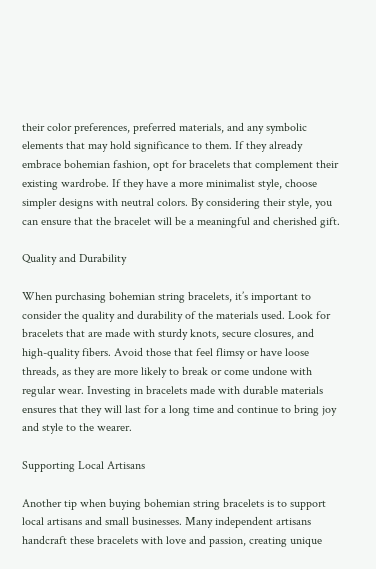their color preferences, preferred materials, and any symbolic elements that may hold significance to them. If they already embrace bohemian fashion, opt for bracelets that complement their existing wardrobe. If they have a more minimalist style, choose simpler designs with neutral colors. By considering their style, you can ensure that the bracelet will be a meaningful and cherished gift.

Quality and Durability

When purchasing bohemian string bracelets, it’s important to consider the quality and durability of the materials used. Look for bracelets that are made with sturdy knots, secure closures, and high-quality fibers. Avoid those that feel flimsy or have loose threads, as they are more likely to break or come undone with regular wear. Investing in bracelets made with durable materials ensures that they will last for a long time and continue to bring joy and style to the wearer.

Supporting Local Artisans

Another tip when buying bohemian string bracelets is to support local artisans and small businesses. Many independent artisans handcraft these bracelets with love and passion, creating unique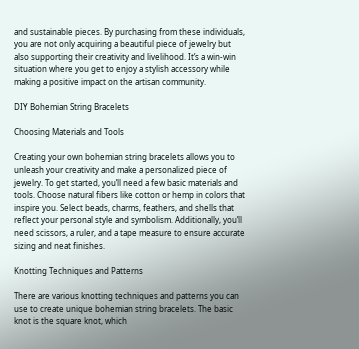and sustainable pieces. By purchasing from these individuals, you are not only acquiring a beautiful piece of jewelry but also supporting their creativity and livelihood. It’s a win-win situation where you get to enjoy a stylish accessory while making a positive impact on the artisan community.

DIY Bohemian String Bracelets

Choosing Materials and Tools

Creating your own bohemian string bracelets allows you to unleash your creativity and make a personalized piece of jewelry. To get started, you’ll need a few basic materials and tools. Choose natural fibers like cotton or hemp in colors that inspire you. Select beads, charms, feathers, and shells that reflect your personal style and symbolism. Additionally, you’ll need scissors, a ruler, and a tape measure to ensure accurate sizing and neat finishes.

Knotting Techniques and Patterns

There are various knotting techniques and patterns you can use to create unique bohemian string bracelets. The basic knot is the square knot, which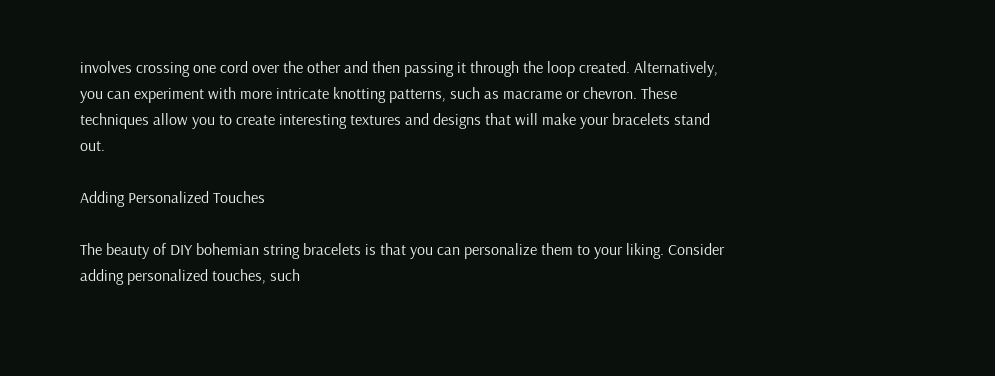involves crossing one cord over the other and then passing it through the loop created. Alternatively, you can experiment with more intricate knotting patterns, such as macrame or chevron. These techniques allow you to create interesting textures and designs that will make your bracelets stand out.

Adding Personalized Touches

The beauty of DIY bohemian string bracelets is that you can personalize them to your liking. Consider adding personalized touches, such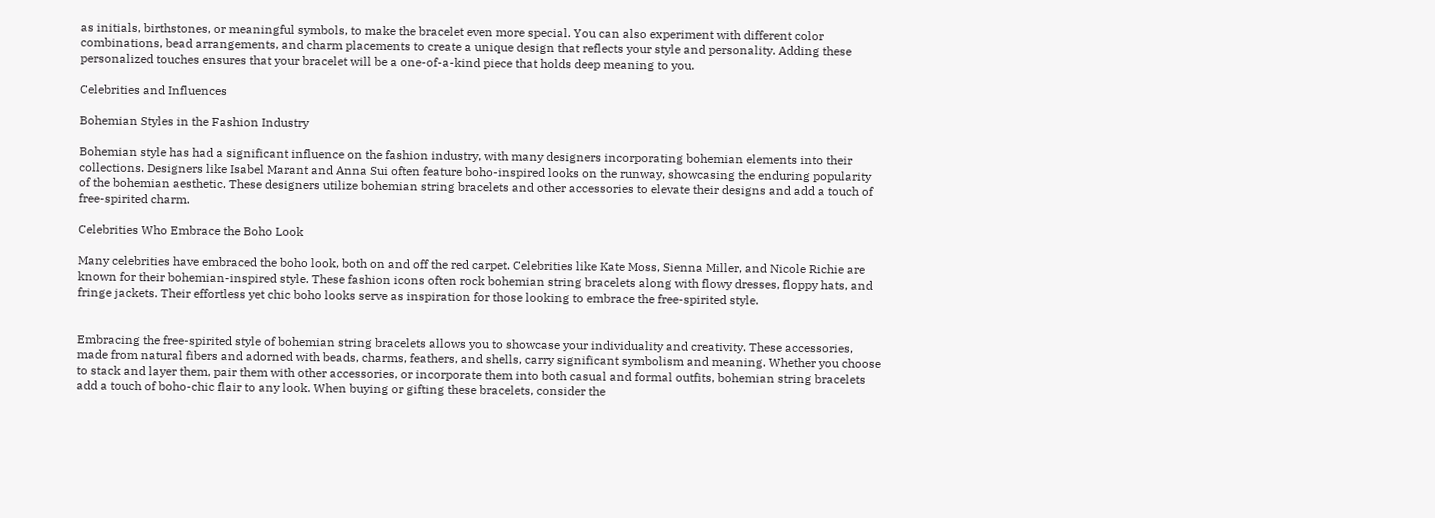as initials, birthstones, or meaningful symbols, to make the bracelet even more special. You can also experiment with different color combinations, bead arrangements, and charm placements to create a unique design that reflects your style and personality. Adding these personalized touches ensures that your bracelet will be a one-of-a-kind piece that holds deep meaning to you.

Celebrities and Influences

Bohemian Styles in the Fashion Industry

Bohemian style has had a significant influence on the fashion industry, with many designers incorporating bohemian elements into their collections. Designers like Isabel Marant and Anna Sui often feature boho-inspired looks on the runway, showcasing the enduring popularity of the bohemian aesthetic. These designers utilize bohemian string bracelets and other accessories to elevate their designs and add a touch of free-spirited charm.

Celebrities Who Embrace the Boho Look

Many celebrities have embraced the boho look, both on and off the red carpet. Celebrities like Kate Moss, Sienna Miller, and Nicole Richie are known for their bohemian-inspired style. These fashion icons often rock bohemian string bracelets along with flowy dresses, floppy hats, and fringe jackets. Their effortless yet chic boho looks serve as inspiration for those looking to embrace the free-spirited style.


Embracing the free-spirited style of bohemian string bracelets allows you to showcase your individuality and creativity. These accessories, made from natural fibers and adorned with beads, charms, feathers, and shells, carry significant symbolism and meaning. Whether you choose to stack and layer them, pair them with other accessories, or incorporate them into both casual and formal outfits, bohemian string bracelets add a touch of boho-chic flair to any look. When buying or gifting these bracelets, consider the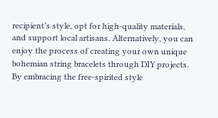recipient’s style, opt for high-quality materials, and support local artisans. Alternatively, you can enjoy the process of creating your own unique bohemian string bracelets through DIY projects. By embracing the free-spirited style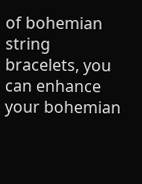of bohemian string bracelets, you can enhance your bohemian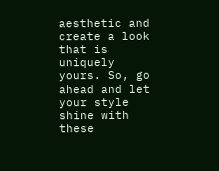aesthetic and create a look that is uniquely yours. So, go ahead and let your style shine with these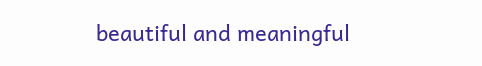beautiful and meaningful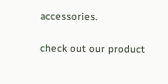accessories.

check out our product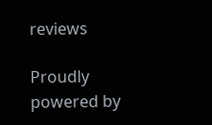reviews

Proudly powered by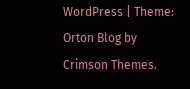WordPress | Theme: Orton Blog by Crimson Themes.